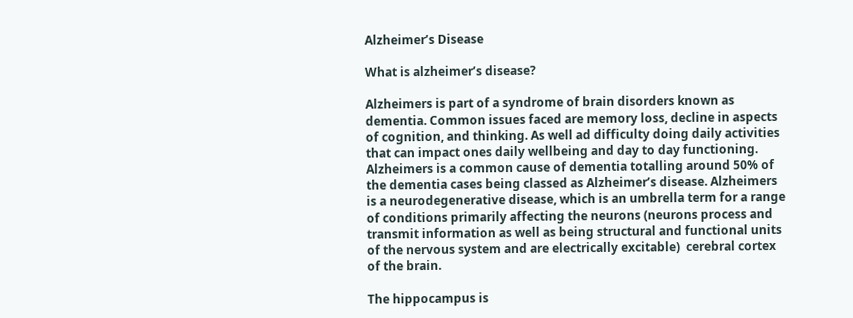Alzheimer’s Disease

What is alzheimer’s disease?

Alzheimers is part of a syndrome of brain disorders known as dementia. Common issues faced are memory loss, decline in aspects of cognition, and thinking. As well ad difficulty doing daily activities that can impact ones daily wellbeing and day to day functioning. Alzheimers is a common cause of dementia totalling around 50% of the dementia cases being classed as Alzheimer’s disease. Alzheimers is a neurodegenerative disease, which is an umbrella term for a range of conditions primarily affecting the neurons (neurons process and transmit information as well as being structural and functional units of the nervous system and are electrically excitable)  cerebral cortex of the brain.

The hippocampus is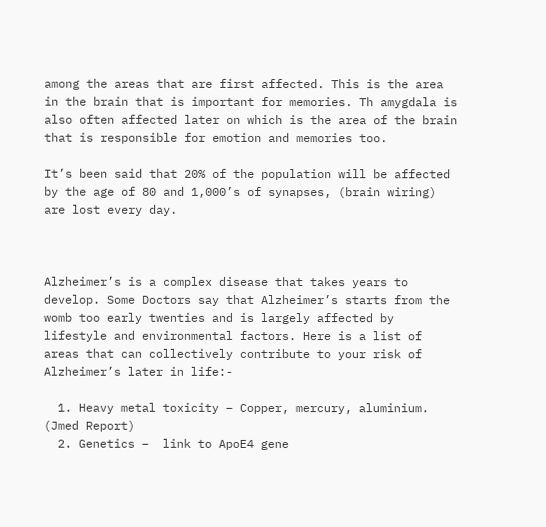among the areas that are first affected. This is the area in the brain that is important for memories. Th amygdala is also often affected later on which is the area of the brain that is responsible for emotion and memories too.

It’s been said that 20% of the population will be affected by the age of 80 and 1,000’s of synapses, (brain wiring) are lost every day.



Alzheimer’s is a complex disease that takes years to develop. Some Doctors say that Alzheimer’s starts from the womb too early twenties and is largely affected by lifestyle and environmental factors. Here is a list of areas that can collectively contribute to your risk of Alzheimer’s later in life:-

  1. Heavy metal toxicity – Copper, mercury, aluminium. (Jmed Report)
  2. Genetics –  link to ApoE4 gene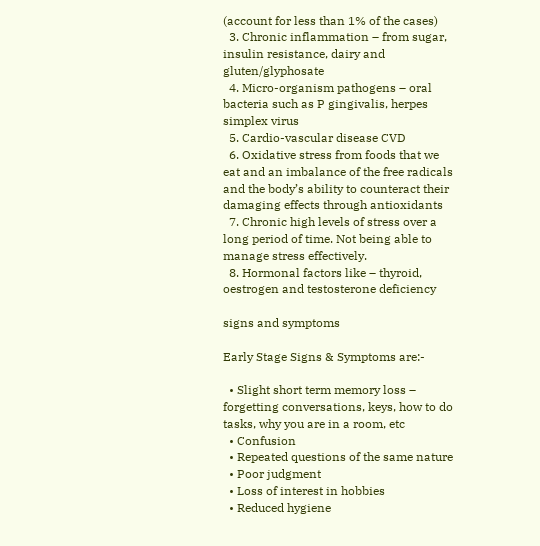(account for less than 1% of the cases)
  3. Chronic inflammation – from sugar, insulin resistance, dairy and gluten/glyphosate
  4. Micro-organism pathogens – oral bacteria such as P gingivalis, herpes simplex virus
  5. Cardio-vascular disease CVD
  6. Oxidative stress from foods that we eat and an imbalance of the free radicals and the body’s ability to counteract their damaging effects through antioxidants
  7. Chronic high levels of stress over a long period of time. Not being able to manage stress effectively.
  8. Hormonal factors like – thyroid, oestrogen and testosterone deficiency

signs and symptoms

Early Stage Signs & Symptoms are:-

  • Slight short term memory loss – forgetting conversations, keys, how to do tasks, why you are in a room, etc
  • Confusion
  • Repeated questions of the same nature
  • Poor judgment
  • Loss of interest in hobbies
  • Reduced hygiene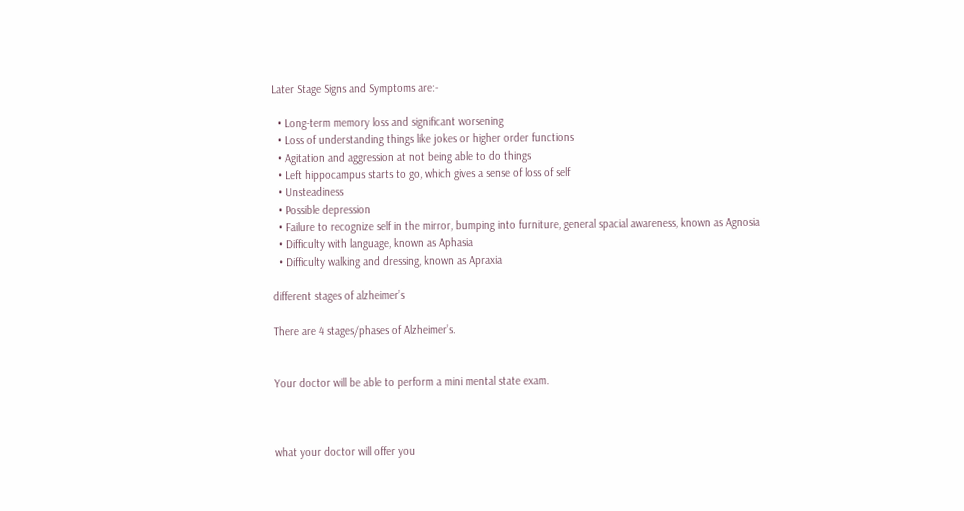Later Stage Signs and Symptoms are:-

  • Long-term memory loss and significant worsening
  • Loss of understanding things like jokes or higher order functions
  • Agitation and aggression at not being able to do things
  • Left hippocampus starts to go, which gives a sense of loss of self
  • Unsteadiness
  • Possible depression
  • Failure to recognize self in the mirror, bumping into furniture, general spacial awareness, known as Agnosia
  • Difficulty with language, known as Aphasia
  • Difficulty walking and dressing, known as Apraxia

different stages of alzheimer’s

There are 4 stages/phases of Alzheimer’s.


Your doctor will be able to perform a mini mental state exam.



what your doctor will offer you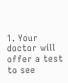1. Your doctor will offer a test to see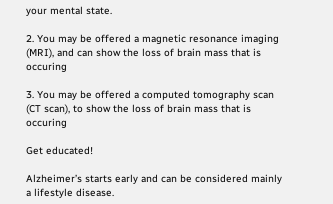your mental state.

2. You may be offered a magnetic resonance imaging (MRI), and can show the loss of brain mass that is occuring

3. You may be offered a computed tomography scan (CT scan), to show the loss of brain mass that is occuring

Get educated!

Alzheimer’s starts early and can be considered mainly a lifestyle disease.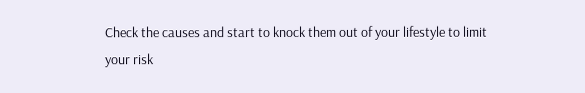Check the causes and start to knock them out of your lifestyle to limit your risk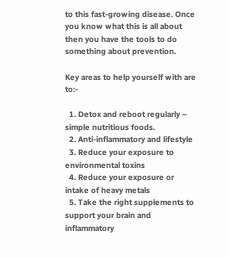to this fast-growing disease. Once you know what this is all about then you have the tools to do something about prevention.

Key areas to help yourself with are to:-

  1. Detox and reboot regularly – simple nutritious foods.
  2. Anti-inflammatory and lifestyle
  3. Reduce your exposure to environmental toxins
  4. Reduce your exposure or intake of heavy metals
  5. Take the right supplements to support your brain and inflammatory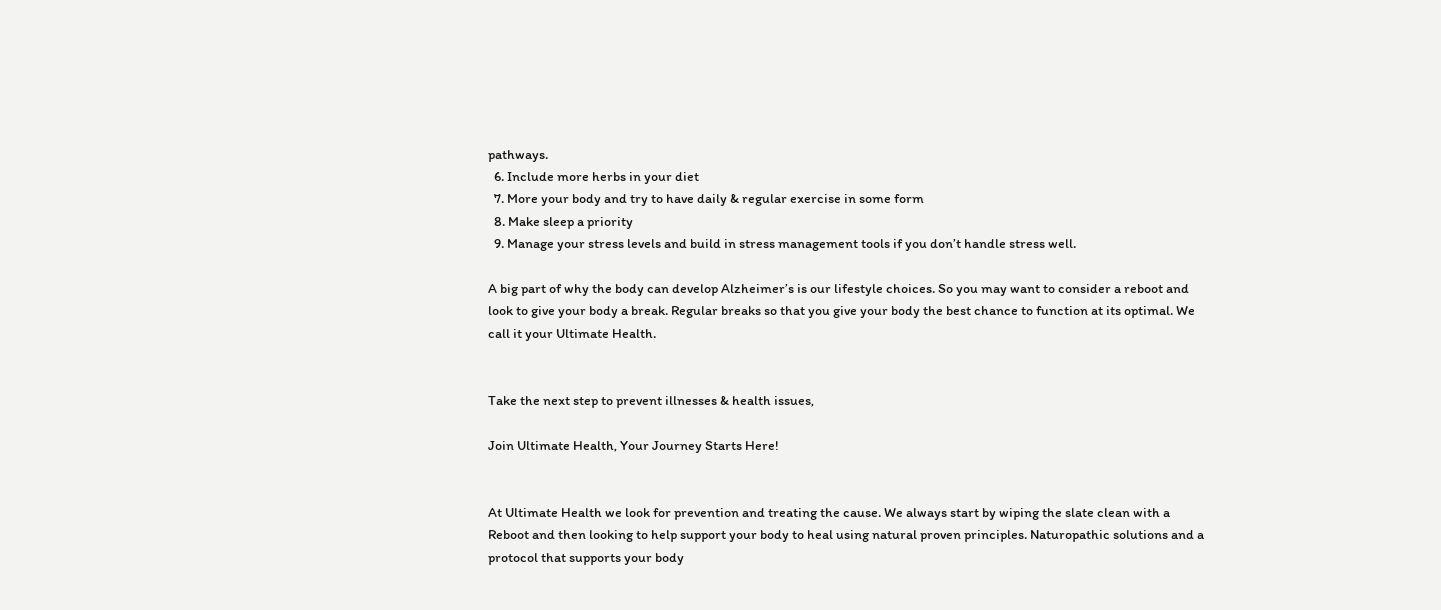pathways.
  6. Include more herbs in your diet
  7. More your body and try to have daily & regular exercise in some form
  8. Make sleep a priority
  9. Manage your stress levels and build in stress management tools if you don’t handle stress well.

A big part of why the body can develop Alzheimer’s is our lifestyle choices. So you may want to consider a reboot and look to give your body a break. Regular breaks so that you give your body the best chance to function at its optimal. We call it your Ultimate Health.


Take the next step to prevent illnesses & health issues,

Join Ultimate Health, Your Journey Starts Here!


At Ultimate Health we look for prevention and treating the cause. We always start by wiping the slate clean with a Reboot and then looking to help support your body to heal using natural proven principles. Naturopathic solutions and a protocol that supports your body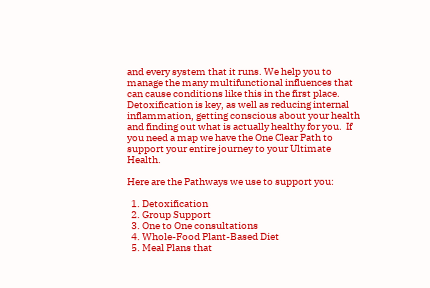and every system that it runs. We help you to manage the many multifunctional influences that can cause conditions like this in the first place. Detoxification is key, as well as reducing internal inflammation, getting conscious about your health and finding out what is actually healthy for you.  If you need a map we have the One Clear Path to support your entire journey to your Ultimate Health.

Here are the Pathways we use to support you:

  1. Detoxification
  2. Group Support
  3. One to One consultations
  4. Whole-Food Plant-Based Diet
  5. Meal Plans that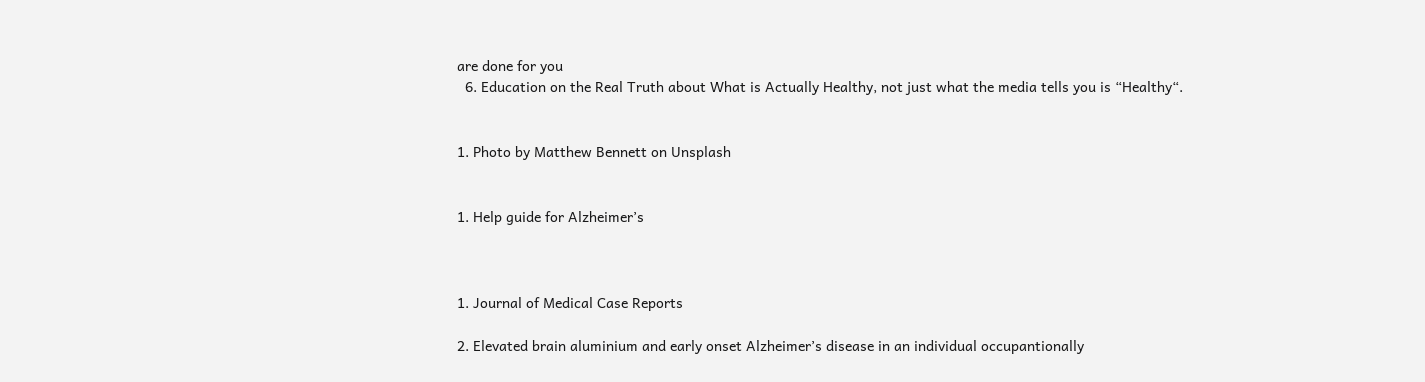are done for you
  6. Education on the Real Truth about What is Actually Healthy, not just what the media tells you is “Healthy“.


1. Photo by Matthew Bennett on Unsplash


1. Help guide for Alzheimer’s



1. Journal of Medical Case Reports

2. Elevated brain aluminium and early onset Alzheimer’s disease in an individual occupantionally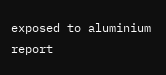exposed to aluminium report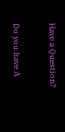Have a Question?

Do you have A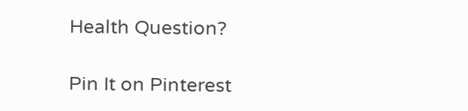Health Question?

Pin It on Pinterest